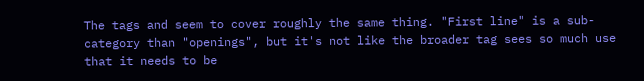The tags and seem to cover roughly the same thing. "First line" is a sub-category than "openings", but it's not like the broader tag sees so much use that it needs to be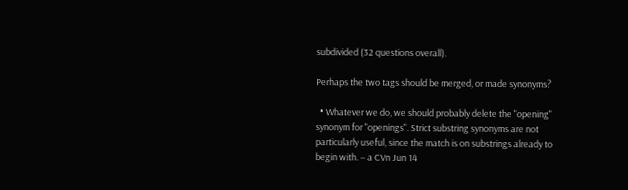subdivided (32 questions overall).

Perhaps the two tags should be merged, or made synonyms?

  • Whatever we do, we should probably delete the "opening" synonym for "openings". Strict substring synonyms are not particularly useful, since the match is on substrings already to begin with. – a CVn Jun 14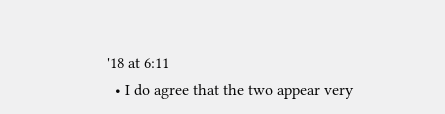'18 at 6:11
  • I do agree that the two appear very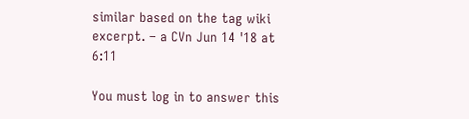similar based on the tag wiki excerpt. – a CVn Jun 14 '18 at 6:11

You must log in to answer this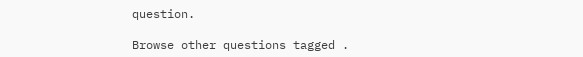question.

Browse other questions tagged .